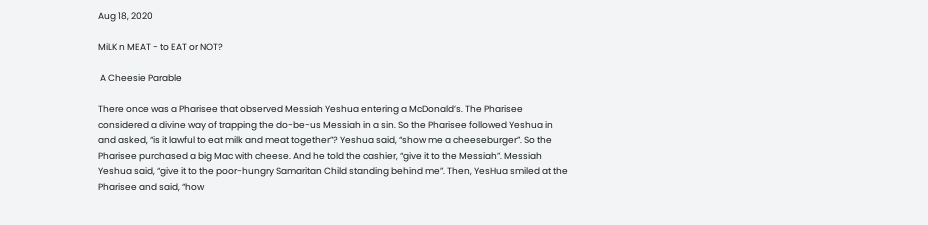Aug 18, 2020

MiLK n MEAT - to EAT or NOT?

 A Cheesie Parable

There once was a Pharisee that observed Messiah Yeshua entering a McDonald’s. The Pharisee considered a divine way of trapping the do-be-us Messiah in a sin. So the Pharisee followed Yeshua in and asked, “is it lawful to eat milk and meat together”? Yeshua said, “show me a cheeseburger”. So the Pharisee purchased a big Mac with cheese. And he told the cashier, “give it to the Messiah”. Messiah Yeshua said, “give it to the poor-hungry Samaritan Child standing behind me”. Then, YesHua smiled at the Pharisee and said, “how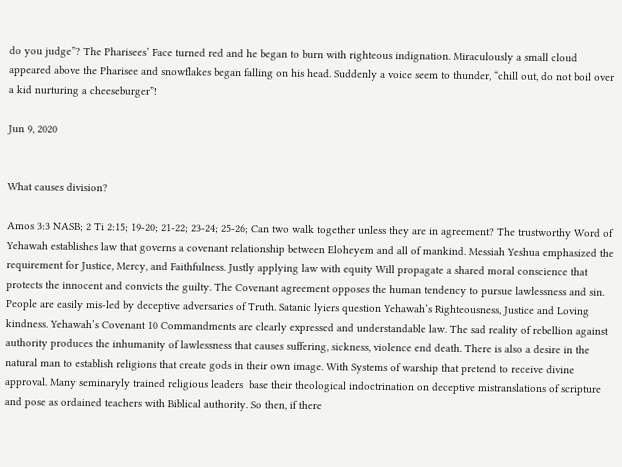do you judge”? The Pharisees’ Face turned red and he began to burn with righteous indignation. Miraculously a small cloud appeared above the Pharisee and snowflakes began falling on his head. Suddenly a voice seem to thunder, “chill out, do not boil over a kid nurturing a cheeseburger”!

Jun 9, 2020


What causes division?

Amos 3:3 NASB; 2 Ti 2:15; 19-20; 21-22; 23-24; 25-26; Can two walk together unless they are in agreement? The trustworthy Word of Yehawah establishes law that governs a covenant relationship between Eloheyem and all of mankind. Messiah Yeshua emphasized the requirement for Justice, Mercy, and Faithfulness. Justly applying law with equity Will propagate a shared moral conscience that protects the innocent and convicts the guilty. The Covenant agreement opposes the human tendency to pursue lawlessness and sin. People are easily mis-led by deceptive adversaries of Truth. Satanic lyiers question Yehawah’s Righteousness, Justice and Loving kindness. Yehawah’s Covenant 10 Commandments are clearly expressed and understandable law. The sad reality of rebellion against authority produces the inhumanity of lawlessness that causes suffering, sickness, violence end death. There is also a desire in the natural man to establish religions that create gods in their own image. With Systems of warship that pretend to receive divine approval. Many seminaryly trained religious leaders  base their theological indoctrination on deceptive mistranslations of scripture and pose as ordained teachers with Biblical authority. So then, if there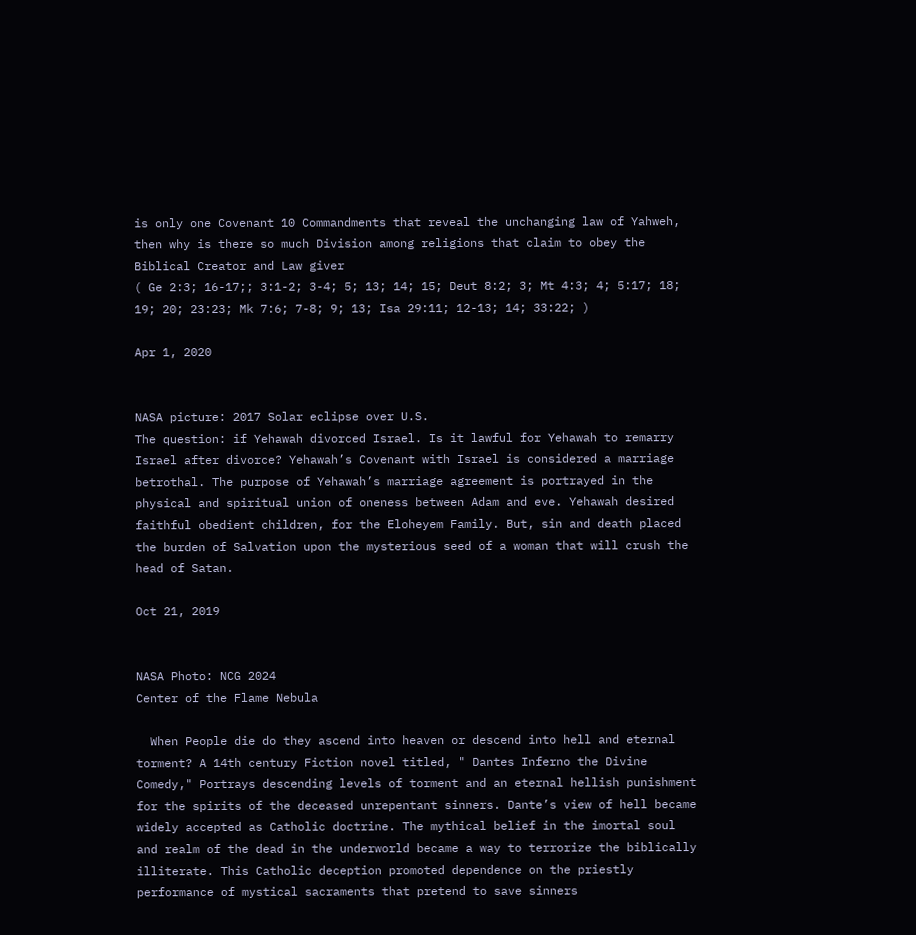is only one Covenant 10 Commandments that reveal the unchanging law of Yahweh, then why is there so much Division among religions that claim to obey the Biblical Creator and Law giver
( Ge 2:3; 16-17;; 3:1-2; 3-4; 5; 13; 14; 15; Deut 8:2; 3; Mt 4:3; 4; 5:17; 18; 19; 20; 23:23; Mk 7:6; 7-8; 9; 13; Isa 29:11; 12-13; 14; 33:22; )

Apr 1, 2020


NASA picture: 2017 Solar eclipse over U.S.
The question: if Yehawah divorced Israel. Is it lawful for Yehawah to remarry Israel after divorce? Yehawah’s Covenant with Israel is considered a marriage betrothal. The purpose of Yehawah’s marriage agreement is portrayed in the physical and spiritual union of oneness between Adam and eve. Yehawah desired faithful obedient children, for the Eloheyem Family. But, sin and death placed the burden of Salvation upon the mysterious seed of a woman that will crush the head of Satan.

Oct 21, 2019


NASA Photo: NCG 2024
Center of the Flame Nebula

  When People die do they ascend into heaven or descend into hell and eternal torment? A 14th century Fiction novel titled, " Dantes Inferno the Divine Comedy," Portrays descending levels of torment and an eternal hellish punishment for the spirits of the deceased unrepentant sinners. Dante’s view of hell became widely accepted as Catholic doctrine. The mythical belief in the imortal soul and realm of the dead in the underworld became a way to terrorize the biblically illiterate. This Catholic deception promoted dependence on the priestly performance of mystical sacraments that pretend to save sinners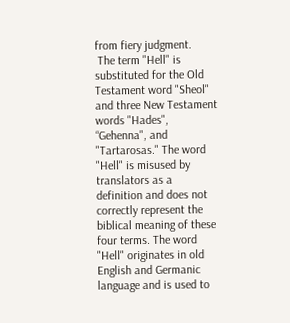from fiery judgment.
 The term "Hell" is substituted for the Old Testament word "Sheol" and three New Testament words "Hades", “Gehenna", and "Tartarosas." The word "Hell" is misused by translators as a definition and does not correctly represent the biblical meaning of these four terms. The word "Hell" originates in old English and Germanic language and is used to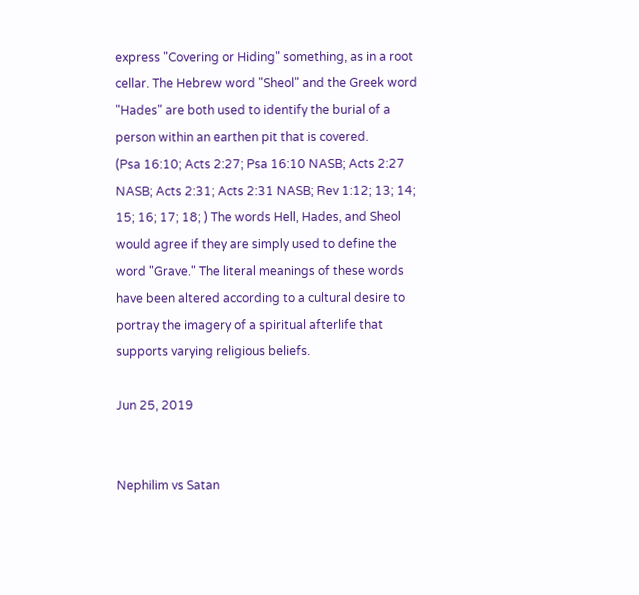express "Covering or Hiding" something, as in a root cellar. The Hebrew word "Sheol" and the Greek word "Hades" are both used to identify the burial of a person within an earthen pit that is covered.
(Psa 16:10; Acts 2:27; Psa 16:10 NASB; Acts 2:27 NASB; Acts 2:31; Acts 2:31 NASB; Rev 1:12; 13; 14; 15; 16; 17; 18; ) The words Hell, Hades, and Sheol would agree if they are simply used to define the word "Grave." The literal meanings of these words have been altered according to a cultural desire to portray the imagery of a spiritual afterlife that supports varying religious beliefs.

Jun 25, 2019


Nephilim vs Satan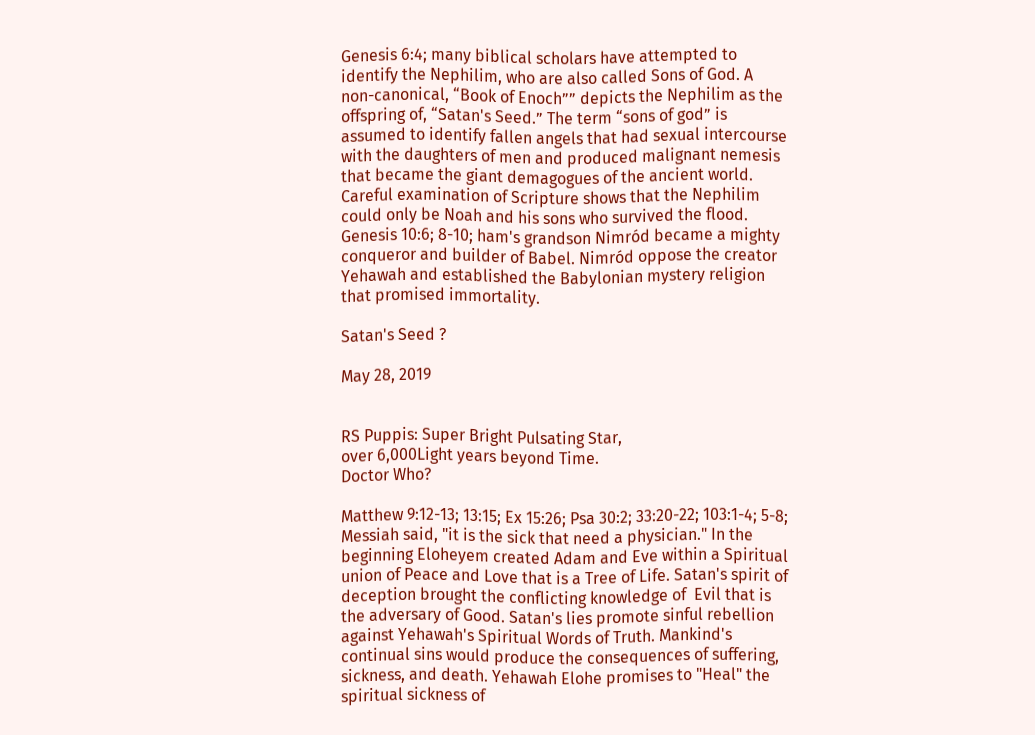Genesis 6:4; many biblical scholars have attempted to identify the Nephilim, who are also called Sons of God. A non-canonical, “Book of Enoch”” depicts the Nephilim as the offspring of, “Satan's Seed.” The term “sons of god” is assumed to identify fallen angels that had sexual intercourse with the daughters of men and produced malignant nemesis that became the giant demagogues of the ancient world.
Careful examination of Scripture shows that the Nephilim could only be Noah and his sons who survived the flood.
Genesis 10:6; 8-10; ham's grandson Nimród became a mighty conqueror and builder of Babel. Nimród oppose the creator Yehawah and established the Babylonian mystery religion that promised immortality.

Satan's Seed ?

May 28, 2019


RS Puppis: Super Bright Pulsating Star,
over 6,000Light years beyond Time.
Doctor Who?

Matthew 9:12-13; 13:15; Ex 15:26; Psa 30:2; 33:20-22; 103:1-4; 5-8; Messiah said, "it is the sick that need a physician." In the beginning Eloheyem created Adam and Eve within a Spiritual union of Peace and Love that is a Tree of Life. Satan's spirit of deception brought the conflicting knowledge of  Evil that is the adversary of Good. Satan's lies promote sinful rebellion against Yehawah's Spiritual Words of Truth. Mankind's continual sins would produce the consequences of suffering, sickness, and death. Yehawah Elohe promises to "Heal" the spiritual sickness of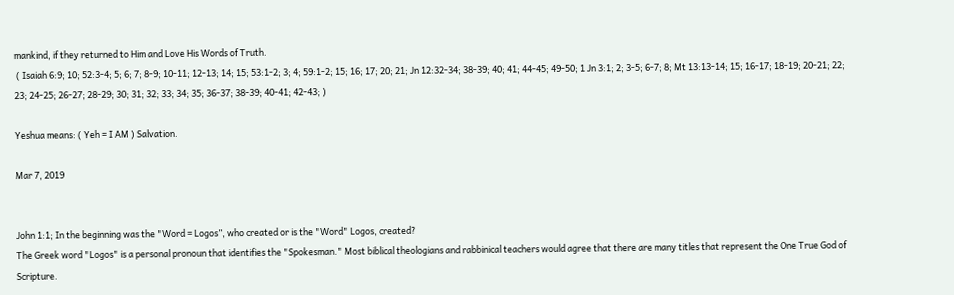mankind, if they returned to Him and Love His Words of Truth.
 ( Isaiah 6:9; 10; 52:3-4; 5; 6; 7; 8-9; 10-11; 12-13; 14; 15; 53:1-2; 3; 4; 59:1-2; 15; 16; 17; 20; 21; Jn 12:32-34; 38-39; 40; 41; 44-45; 49-50; 1 Jn 3:1; 2; 3-5; 6-7; 8; Mt 13:13-14; 15; 16-17; 18-19; 20-21; 22; 23; 24-25; 26-27; 28-29; 30; 31; 32; 33; 34; 35; 36-37; 38-39; 40-41; 42-43; )

Yeshua means: ( Yeh = I AM ) Salvation.

Mar 7, 2019


John 1:1; In the beginning was the "Word = Logos”, who created or is the "Word" Logos, created?
The Greek word "Logos" is a personal pronoun that identifies the "Spokesman." Most biblical theologians and rabbinical teachers would agree that there are many titles that represent the One True God of Scripture.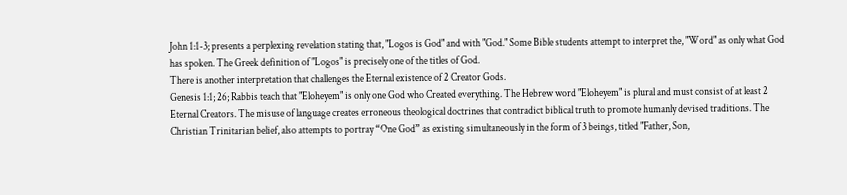John 1:1-3; presents a perplexing revelation stating that, "Logos is God" and with "God." Some Bible students attempt to interpret the, "Word" as only what God has spoken. The Greek definition of "Logos" is precisely one of the titles of God.
There is another interpretation that challenges the Eternal existence of 2 Creator Gods.
Genesis 1:1; 26; Rabbis teach that "Eloheyem" is only one God who Created everything. The Hebrew word "Eloheyem" is plural and must consist of at least 2 Eternal Creators. The misuse of language creates erroneous theological doctrines that contradict biblical truth to promote humanly devised traditions. The Christian Trinitarian belief, also attempts to portray “One God” as existing simultaneously in the form of 3 beings, titled "Father, Son,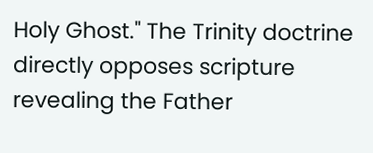Holy Ghost." The Trinity doctrine directly opposes scripture revealing the Father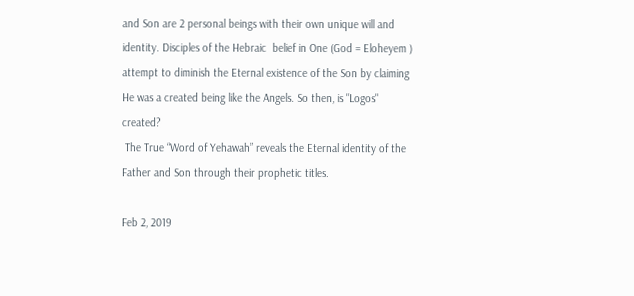and Son are 2 personal beings with their own unique will and identity. Disciples of the Hebraic  belief in One (God = Eloheyem ) attempt to diminish the Eternal existence of the Son by claiming He was a created being like the Angels. So then, is "Logos" created?
 The True “Word of Yehawah” reveals the Eternal identity of the Father and Son through their prophetic titles.

Feb 2, 2019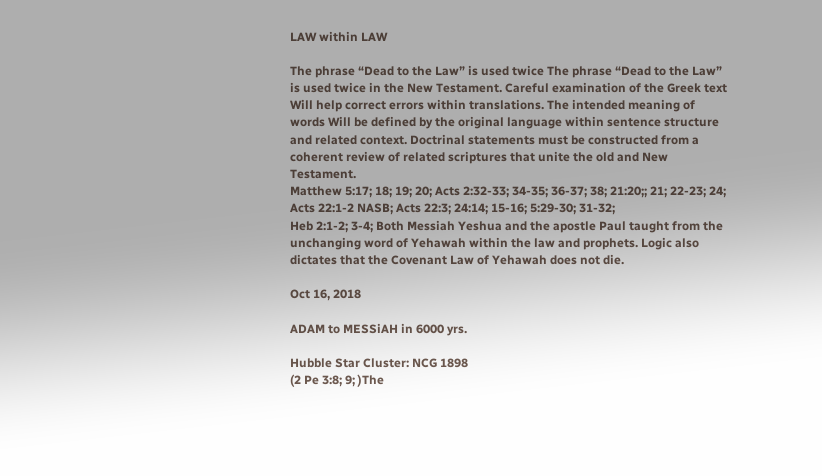LAW within LAW

The phrase “Dead to the Law” is used twice The phrase “Dead to the Law” is used twice in the New Testament. Careful examination of the Greek text Will help correct errors within translations. The intended meaning of words Will be defined by the original language within sentence structure and related context. Doctrinal statements must be constructed from a coherent review of related scriptures that unite the old and New Testament.
Matthew 5:17; 18; 19; 20; Acts 2:32-33; 34-35; 36-37; 38; 21:20;; 21; 22-23; 24;
Acts 22:1-2 NASB; Acts 22:3; 24:14; 15-16; 5:29-30; 31-32;
Heb 2:1-2; 3-4; Both Messiah Yeshua and the apostle Paul taught from the unchanging word of Yehawah within the law and prophets. Logic also dictates that the Covenant Law of Yehawah does not die.

Oct 16, 2018

ADAM to MESSiAH in 6000 yrs.

Hubble Star Cluster: NCG 1898
(2 Pe 3:8; 9; )The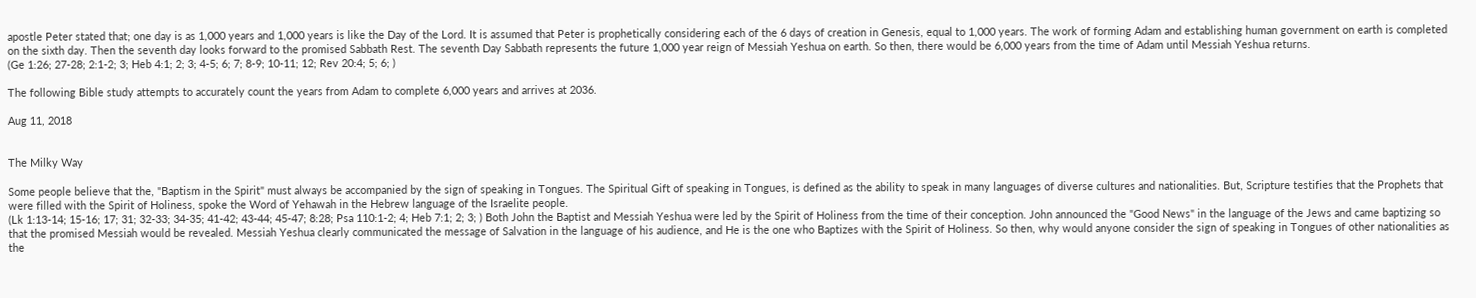apostle Peter stated that; one day is as 1,000 years and 1,000 years is like the Day of the Lord. It is assumed that Peter is prophetically considering each of the 6 days of creation in Genesis, equal to 1,000 years. The work of forming Adam and establishing human government on earth is completed on the sixth day. Then the seventh day looks forward to the promised Sabbath Rest. The seventh Day Sabbath represents the future 1,000 year reign of Messiah Yeshua on earth. So then, there would be 6,000 years from the time of Adam until Messiah Yeshua returns.
(Ge 1:26; 27-28; 2:1-2; 3; Heb 4:1; 2; 3; 4-5; 6; 7; 8-9; 10-11; 12; Rev 20:4; 5; 6; )

The following Bible study attempts to accurately count the years from Adam to complete 6,000 years and arrives at 2036.

Aug 11, 2018


The Milky Way

Some people believe that the, "Baptism in the Spirit" must always be accompanied by the sign of speaking in Tongues. The Spiritual Gift of speaking in Tongues, is defined as the ability to speak in many languages of diverse cultures and nationalities. But, Scripture testifies that the Prophets that were filled with the Spirit of Holiness, spoke the Word of Yehawah in the Hebrew language of the Israelite people.
(Lk 1:13-14; 15-16; 17; 31; 32-33; 34-35; 41-42; 43-44; 45-47; 8:28; Psa 110:1-2; 4; Heb 7:1; 2; 3; ) Both John the Baptist and Messiah Yeshua were led by the Spirit of Holiness from the time of their conception. John announced the "Good News" in the language of the Jews and came baptizing so that the promised Messiah would be revealed. Messiah Yeshua clearly communicated the message of Salvation in the language of his audience, and He is the one who Baptizes with the Spirit of Holiness. So then, why would anyone consider the sign of speaking in Tongues of other nationalities as the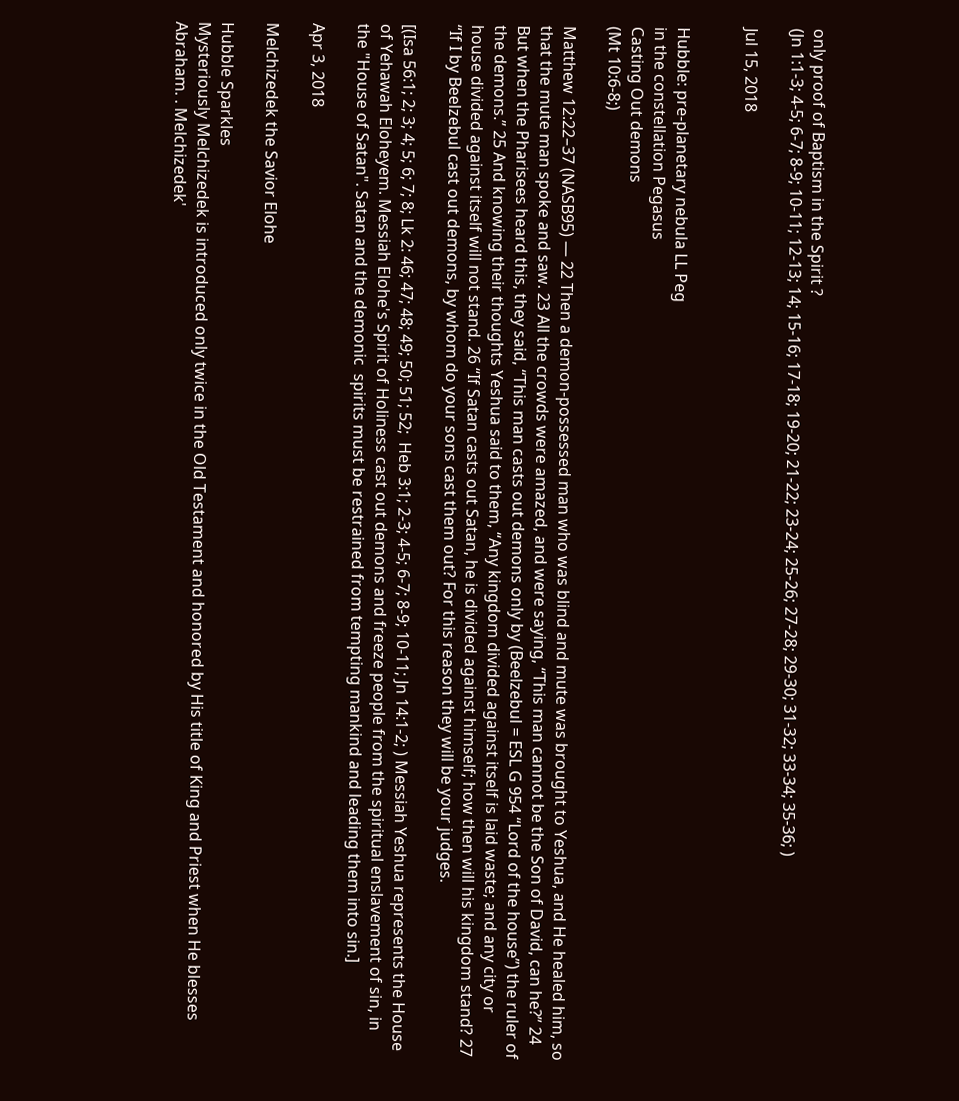only proof of Baptism in the Spirit ?
(Jn 1:1-3; 4-5; 6-7; 8-9; 10-11; 12-13; 14; 15-16; 17-18; 19-20; 21-22; 23-24; 25-26; 27-28; 29-30; 31-32; 33-34; 35-36; )

Jul 15, 2018


Hubble: pre-planetary nebula LL Peg
in the constellation Pegasus
Casting Out demons
(Mt 10:6-8;)

Matthew 12:22–37 (NASB95) — 22 Then a demon-possessed man who was blind and mute was brought to Yeshua, and He healed him, so that the mute man spoke and saw. 23 All the crowds were amazed, and were saying, “This man cannot be the Son of David, can he?” 24 But when the Pharisees heard this, they said, “This man casts out demons only by (Beelzebul = ESL G 954 “Lord of the house”) the ruler of the demons.” 25 And knowing their thoughts Yeshua said to them, “Any kingdom divided against itself is laid waste; and any city or house divided against itself will not stand. 26 “If Satan casts out Satan, he is divided against himself; how then will his kingdom stand? 27 “If I by Beelzebul cast out demons, by whom do your sons cast them out? For this reason they will be your judges.

[(Isa 56:1; 2; 3; 4; 5; 6; 7; 8; Lk 2: 46; 47; 48; 49; 50; 51; 52;  Heb 3:1; 2-3; 4-5; 6-7; 8-9; 10-11; Jn 14:1-2; ) Messiah Yeshua represents the House of Yehawah Eloheyem. Messiah Elohe's Spirit of Holiness cast out demons and freeze people from the spiritual enslavement of sin, in the "House of Satan". Satan and the demonic  spirits must be restrained from tempting mankind and leading them into sin.]

Apr 3, 2018

Melchizedek the Savior Elohe

Hubble Sparkles
Mysteriously Melchizedek is introduced only twice in the Old Testament and honored by His title of King and Priest when He blesses Abraham. . Melchizedek'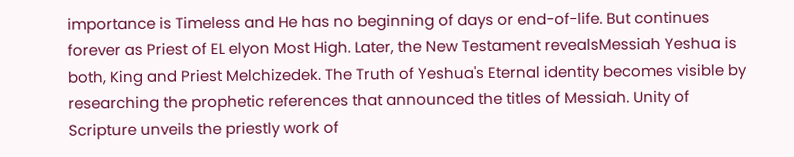importance is Timeless and He has no beginning of days or end-of-life. But continues forever as Priest of EL elyon Most High. Later, the New Testament revealsMessiah Yeshua is both, King and Priest Melchizedek. The Truth of Yeshua's Eternal identity becomes visible by researching the prophetic references that announced the titles of Messiah. Unity of Scripture unveils the priestly work of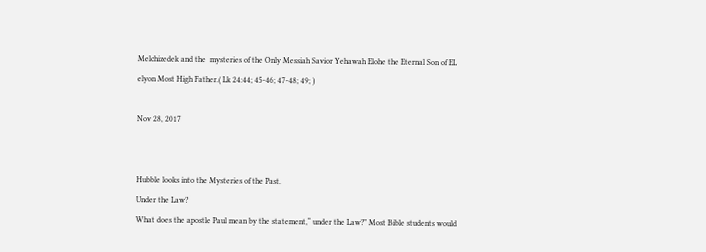Melchizedek and the  mysteries of the Only Messiah Savior Yehawah Elohe the Eternal Son of EL elyon Most High Father.( Lk 24:44; 45-46; 47-48; 49; )

Nov 28, 2017


Hubble looks into the Mysteries of the Past.
Under the Law?
What does the apostle Paul mean by the statement,“ under the Law?” Most Bible students would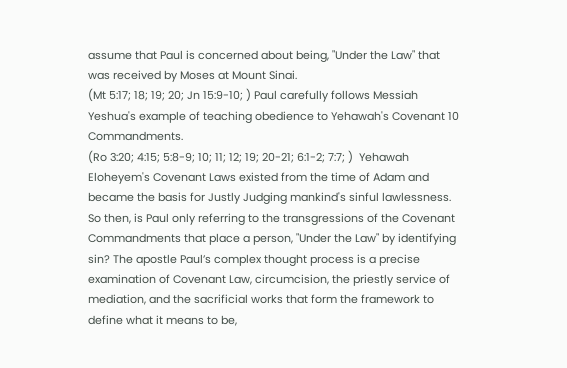assume that Paul is concerned about being, "Under the Law" that was received by Moses at Mount Sinai.
(Mt 5:17; 18; 19; 20; Jn 15:9-10; ) Paul carefully follows Messiah Yeshua's example of teaching obedience to Yehawah's Covenant 10 Commandments.
(Ro 3:20; 4:15; 5:8-9; 10; 11; 12; 19; 20-21; 6:1-2; 7:7; )  Yehawah Eloheyem's Covenant Laws existed from the time of Adam and became the basis for Justly Judging mankind's sinful lawlessness. So then, is Paul only referring to the transgressions of the Covenant Commandments that place a person, "Under the Law" by identifying sin? The apostle Paul’s complex thought process is a precise examination of Covenant Law, circumcision, the priestly service of mediation, and the sacrificial works that form the framework to define what it means to be,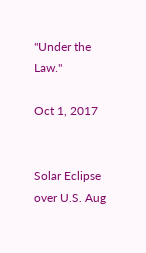"Under the Law."

Oct 1, 2017


Solar Eclipse over U.S. Aug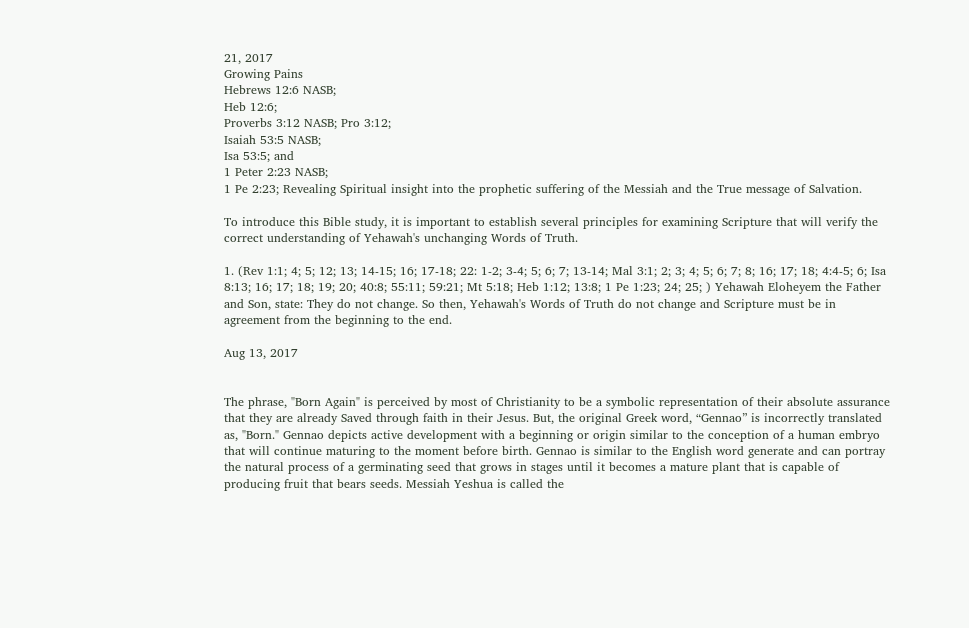21, 2017
Growing Pains
Hebrews 12:6 NASB;
Heb 12:6;
Proverbs 3:12 NASB; Pro 3:12;
Isaiah 53:5 NASB;
Isa 53:5; and
1 Peter 2:23 NASB;
1 Pe 2:23; Revealing Spiritual insight into the prophetic suffering of the Messiah and the True message of Salvation.

To introduce this Bible study, it is important to establish several principles for examining Scripture that will verify the correct understanding of Yehawah's unchanging Words of Truth.

1. (Rev 1:1; 4; 5; 12; 13; 14-15; 16; 17-18; 22: 1-2; 3-4; 5; 6; 7; 13-14; Mal 3:1; 2; 3; 4; 5; 6; 7; 8; 16; 17; 18; 4:4-5; 6; Isa 8:13; 16; 17; 18; 19; 20; 40:8; 55:11; 59:21; Mt 5:18; Heb 1:12; 13:8; 1 Pe 1:23; 24; 25; ) Yehawah Eloheyem the Father and Son, state: They do not change. So then, Yehawah's Words of Truth do not change and Scripture must be in agreement from the beginning to the end.

Aug 13, 2017


The phrase, "Born Again" is perceived by most of Christianity to be a symbolic representation of their absolute assurance that they are already Saved through faith in their Jesus. But, the original Greek word, “Gennao” is incorrectly translated as, "Born." Gennao depicts active development with a beginning or origin similar to the conception of a human embryo that will continue maturing to the moment before birth. Gennao is similar to the English word generate and can portray the natural process of a germinating seed that grows in stages until it becomes a mature plant that is capable of producing fruit that bears seeds. Messiah Yeshua is called the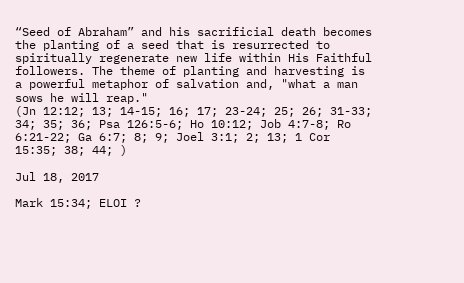“Seed of Abraham” and his sacrificial death becomes the planting of a seed that is resurrected to spiritually regenerate new life within His Faithful followers. The theme of planting and harvesting is a powerful metaphor of salvation and, "what a man sows he will reap."
(Jn 12:12; 13; 14-15; 16; 17; 23-24; 25; 26; 31-33; 34; 35; 36; Psa 126:5-6; Ho 10:12; Job 4:7-8; Ro 6:21-22; Ga 6:7; 8; 9; Joel 3:1; 2; 13; 1 Cor 15:35; 38; 44; )

Jul 18, 2017

Mark 15:34; ELOI ?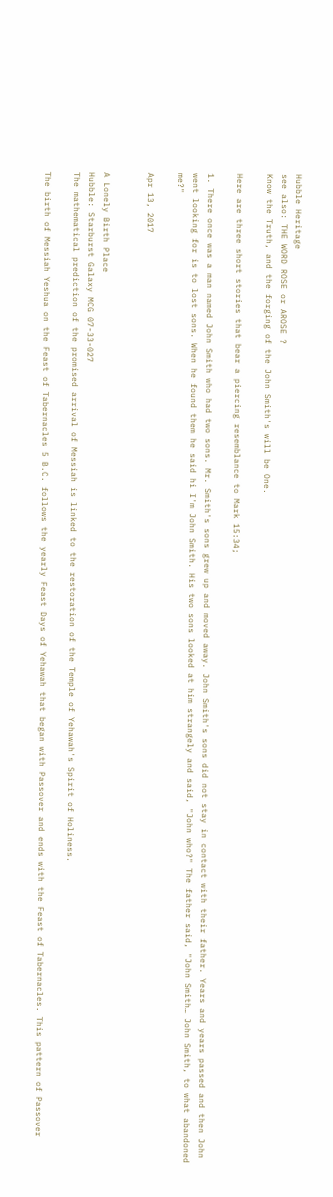Hubble Heritage
see also: THE WORD ROSE or AROSE ?
Know the Truth, and the forging of the John Smith's will be One.

Here are three short stories that bear a piercing resemblance to Mark 15:34;

1. There once was a man named John Smith who had two sons. Mr. Smith's sons grew up and moved away. John Smith's sons did not stay in contact with their father. Years and years passed and then John went looking for is to lost sons. When he found them he said hi I'm John Smith. His two sons looked at him strangely and said, "John who?" The father said, "John Smith… John Smith, to what abandoned me?"

Apr 13, 2017


A Lonely Birth Place
Hubble: Starburst Galaxy MCG 07-33-027
The mathematical prediction of the promised arrival of Messiah is linked to the restoration of the Temple of Yehawah's Spirit of Holiness.

The birth of Messiah Yeshua on the Feast of Tabernacles 5 B.C. follows the yearly Feast Days of Yehawah that began with Passover and ends with the Feast of Tabernacles. This pattern of Passover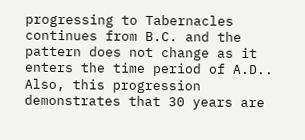progressing to Tabernacles continues from B.C. and the pattern does not change as it enters the time period of A.D.. Also, this progression demonstrates that 30 years are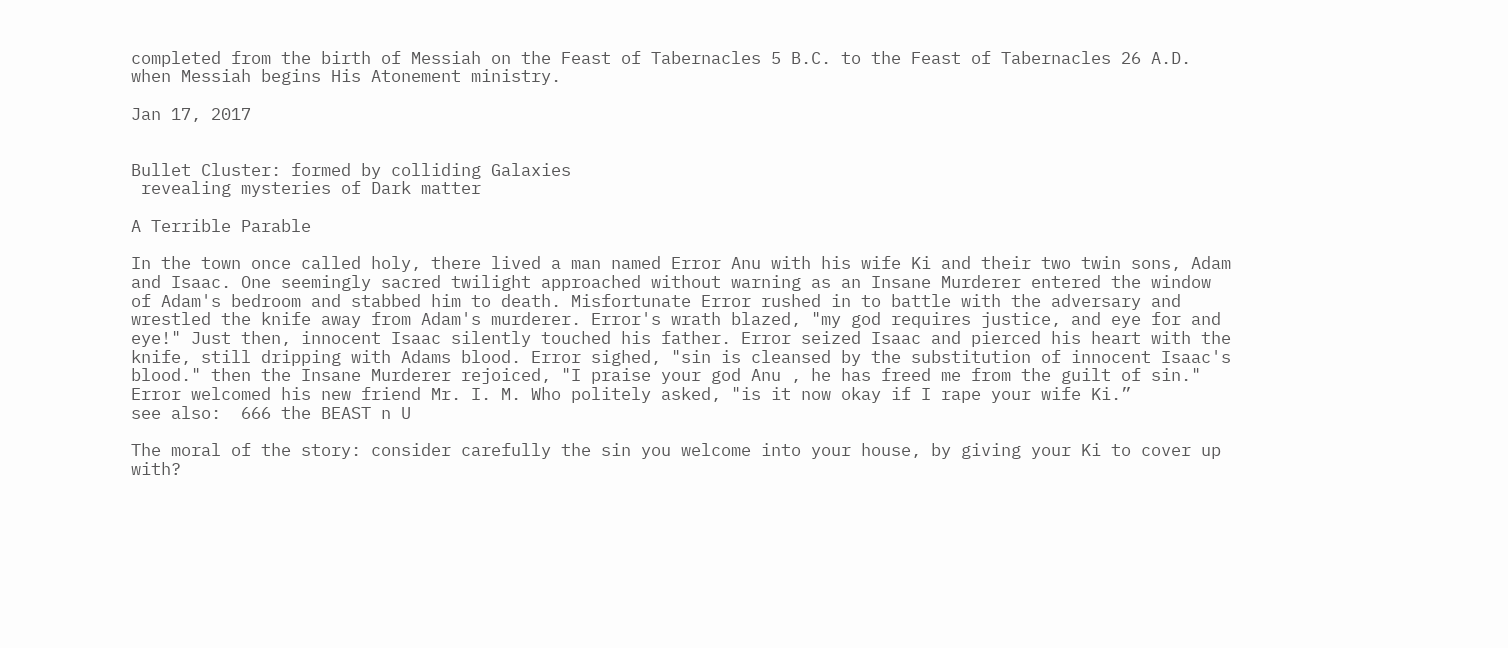completed from the birth of Messiah on the Feast of Tabernacles 5 B.C. to the Feast of Tabernacles 26 A.D. when Messiah begins His Atonement ministry.

Jan 17, 2017


Bullet Cluster: formed by colliding Galaxies
 revealing mysteries of Dark matter

A Terrible Parable

In the town once called holy, there lived a man named Error Anu with his wife Ki and their two twin sons, Adam and Isaac. One seemingly sacred twilight approached without warning as an Insane Murderer entered the window of Adam's bedroom and stabbed him to death. Misfortunate Error rushed in to battle with the adversary and wrestled the knife away from Adam's murderer. Error's wrath blazed, "my god requires justice, and eye for and eye!" Just then, innocent Isaac silently touched his father. Error seized Isaac and pierced his heart with the knife, still dripping with Adams blood. Error sighed, "sin is cleansed by the substitution of innocent Isaac's blood." then the Insane Murderer rejoiced, "I praise your god Anu , he has freed me from the guilt of sin." Error welcomed his new friend Mr. I. M. Who politely asked, "is it now okay if I rape your wife Ki.”
see also:  666 the BEAST n U

The moral of the story: consider carefully the sin you welcome into your house, by giving your Ki to cover up with?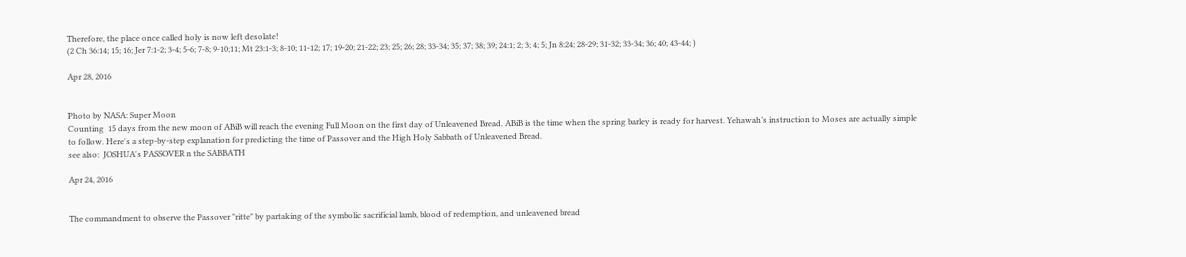Therefore, the place once called holy is now left desolate!
(2 Ch 36:14; 15; 16; Jer 7:1-2; 3-4; 5-6; 7-8; 9-10;11; Mt 23:1-3; 8-10; 11-12; 17; 19-20; 21-22; 23; 25; 26; 28; 33-34; 35; 37; 38; 39; 24:1; 2; 3; 4; 5; Jn 8:24; 28-29; 31-32; 33-34; 36; 40; 43-44; )

Apr 28, 2016


Photo by NASA: Super Moon
Counting  15 days from the new moon of ABiB will reach the evening Full Moon on the first day of Unleavened Bread. ABiB is the time when the spring barley is ready for harvest. Yehawah’s instruction to Moses are actually simple to follow. Here's a step-by-step explanation for predicting the time of Passover and the High Holy Sabbath of Unleavened Bread.
see also:  JOSHUA's PASSOVER n the SABBATH

Apr 24, 2016


The commandment to observe the Passover "ritte" by partaking of the symbolic sacrificial lamb, blood of redemption, and unleavened bread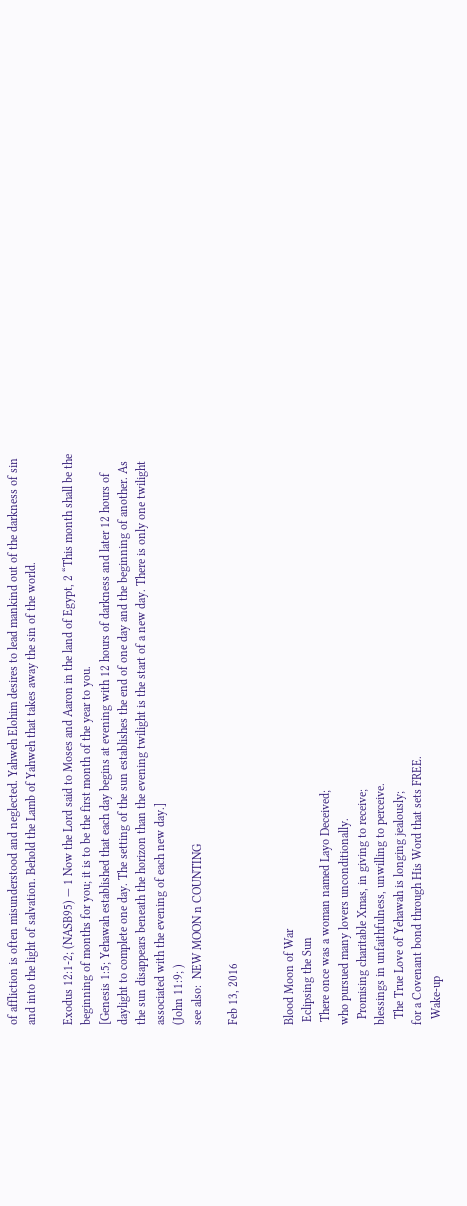of affliction is often misunderstood and neglected. Yahweh Elohim desires to lead mankind out of the darkness of sin and into the light of salvation. Behold the Lamb of Yahweh that takes away the sin of the world.

Exodus 12:1-2; (NASB95) — 1 Now the Lord said to Moses and Aaron in the land of Egypt, 2 “This month shall be the beginning of months for you; it is to be the first month of the year to you.
[Genesis 1:5; Yehawah established that each day begins at evening with 12 hours of darkness and later 12 hours of daylight to complete one day. The setting of the sun establishes the end of one day and the beginning of another. As the sun disappears beneath the horizon than the evening twilight is the start of a new day. There is only one twilight  associated with the evening of each new day.]
(John 11:9; )
see also:  NEW MOON n COUNTING

Feb 13, 2016


Blood Moon of War
 Eclipsing the Sun
 There once was a woman named Layo Deceived;
who pursued many lovers unconditionally.
  Promising charitable Xmas, in giving to receive;
blessings in unfaithfulness, unwilling to perceive.
  The True Love of Yehawah is longing jealously;
for a Covenant bond through His Word that sets FREE.
  Wake-up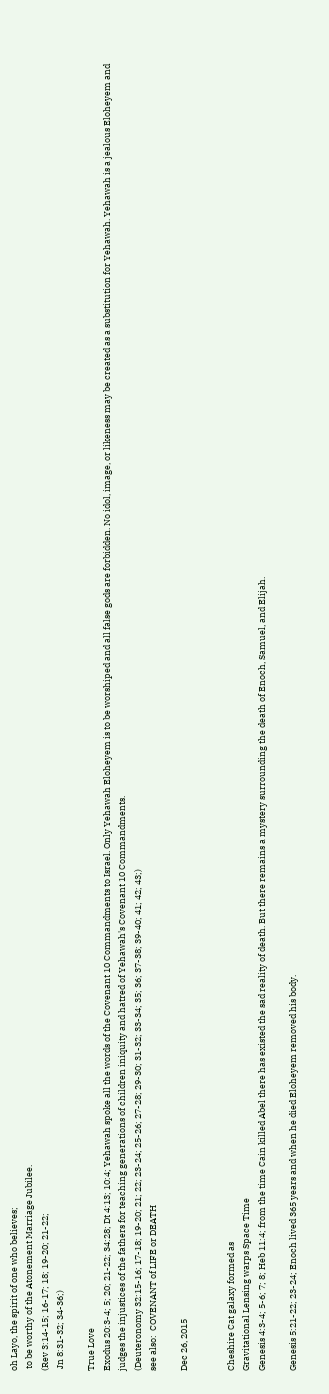oh Layo, the spirit of one who believes;
 to be worthy of the Atonement Marriage Jubilee.
(Rev 3:14-15; 16-17; 18; 19-20; 21-22;
 Jn 8:31-32; 34-36;)

True Love
Exodus 20:3-4; 5; 20; 21-22; 34:28; Dt 4:13; 10:4; Yehawah spoke all the words of the Covenant 10 Commandments to Israel. Only Yehawah Eloheyem is to be worshiped and all false gods are forbidden. No idol, image, or likeness may be created as a substitution for Yehawah. Yehawah is a jealous Eloheyem and judges the injustices of the fathers for teaching generations of children iniquity and hatred of Yehawah's Covenant 10 Commandments.
(Deuteronomy 32:15-16; 17-18; 19-20; 21; 22; 23-24; 25-26; 27-28; 29-30; 31-32; 33-34; 35; 36; 37-38; 39-40; 41; 42; 43;)
see also:  COVENANT of LIFE or DEATH

Dec 26, 2015


Cheshire Cat galaxy formed as
Gravitational Lensing warps Space Time
Genesis 4:3-4; 5-6; 7; 8; Heb 11:4; from the time Cain killed Abel there has existed the sad reality of death. But there remains a mystery surrounding the death of Enoch, Samuel, and Elijah.

Genesis 5:21-22; 23-24; Enoch lived 365 years and when he died Eloheyem removed his body.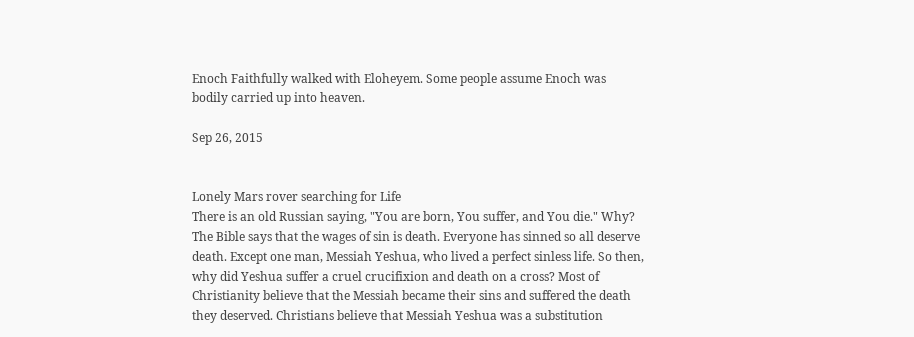Enoch Faithfully walked with Eloheyem. Some people assume Enoch was bodily carried up into heaven.

Sep 26, 2015


Lonely Mars rover searching for Life
There is an old Russian saying, "You are born, You suffer, and You die." Why? The Bible says that the wages of sin is death. Everyone has sinned so all deserve death. Except one man, Messiah Yeshua, who lived a perfect sinless life. So then, why did Yeshua suffer a cruel crucifixion and death on a cross? Most of Christianity believe that the Messiah became their sins and suffered the death they deserved. Christians believe that Messiah Yeshua was a substitution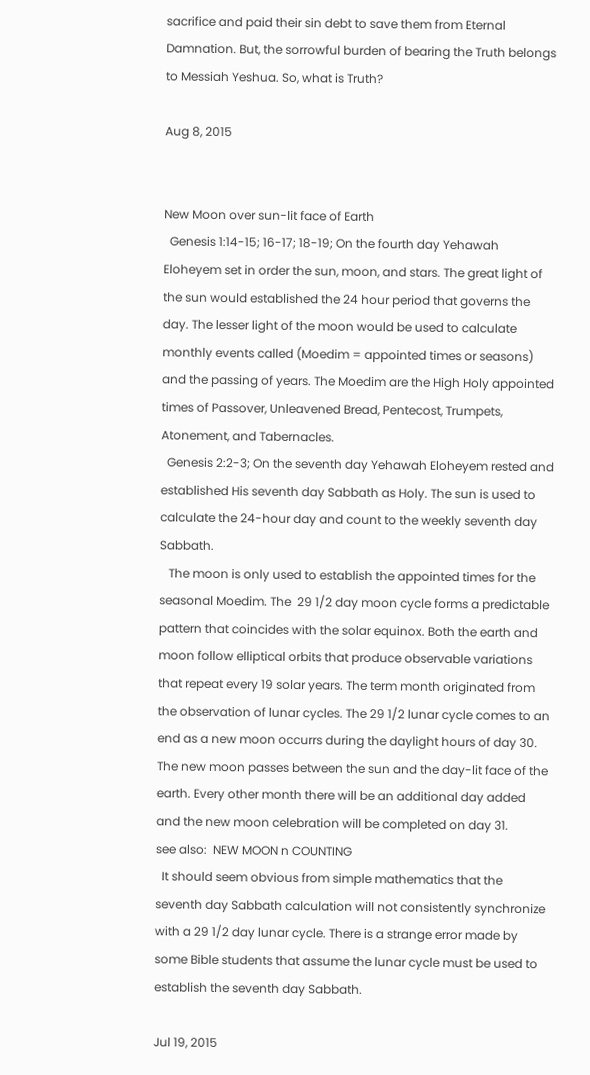sacrifice and paid their sin debt to save them from Eternal Damnation. But, the sorrowful burden of bearing the Truth belongs to Messiah Yeshua. So, what is Truth?

Aug 8, 2015


New Moon over sun-lit face of Earth
  Genesis 1:14-15; 16-17; 18-19; On the fourth day Yehawah Eloheyem set in order the sun, moon, and stars. The great light of the sun would established the 24 hour period that governs the day. The lesser light of the moon would be used to calculate monthly events called (Moedim = appointed times or seasons) and the passing of years. The Moedim are the High Holy appointed times of Passover, Unleavened Bread, Pentecost, Trumpets, Atonement, and Tabernacles.
  Genesis 2:2-3; On the seventh day Yehawah Eloheyem rested and established His seventh day Sabbath as Holy. The sun is used to calculate the 24-hour day and count to the weekly seventh day Sabbath.
   The moon is only used to establish the appointed times for the seasonal Moedim. The  29 1/2 day moon cycle forms a predictable pattern that coincides with the solar equinox. Both the earth and moon follow elliptical orbits that produce observable variations that repeat every 19 solar years. The term month originated from the observation of lunar cycles. The 29 1/2 lunar cycle comes to an end as a new moon occurrs during the daylight hours of day 30. The new moon passes between the sun and the day-lit face of the earth. Every other month there will be an additional day added and the new moon celebration will be completed on day 31.
see also:  NEW MOON n COUNTING
  It should seem obvious from simple mathematics that the seventh day Sabbath calculation will not consistently synchronize with a 29 1/2 day lunar cycle. There is a strange error made by some Bible students that assume the lunar cycle must be used to establish the seventh day Sabbath.

Jul 19, 2015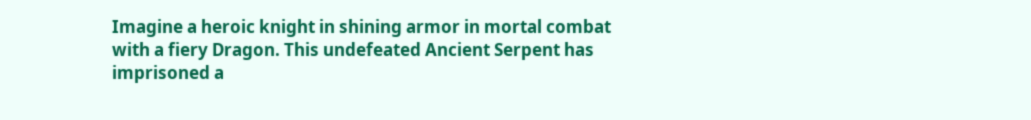Imagine a heroic knight in shining armor in mortal combat with a fiery Dragon. This undefeated Ancient Serpent has imprisoned a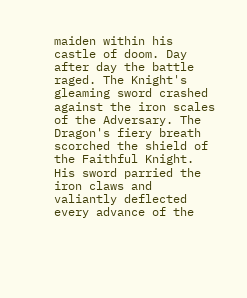maiden within his castle of doom. Day after day the battle raged. The Knight's gleaming sword crashed against the iron scales of the Adversary. The Dragon's fiery breath scorched the shield of the Faithful Knight. His sword parried the iron claws and valiantly deflected every advance of the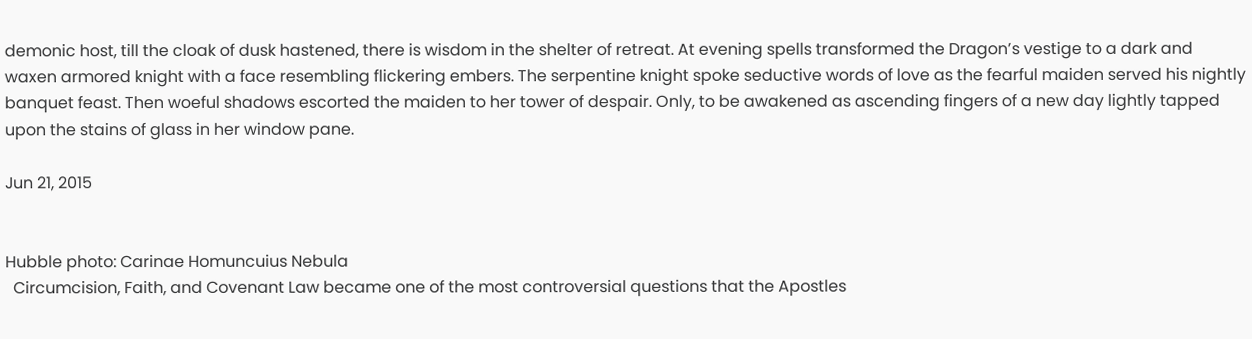demonic host, till the cloak of dusk hastened, there is wisdom in the shelter of retreat. At evening spells transformed the Dragon’s vestige to a dark and waxen armored knight with a face resembling flickering embers. The serpentine knight spoke seductive words of love as the fearful maiden served his nightly banquet feast. Then woeful shadows escorted the maiden to her tower of despair. Only, to be awakened as ascending fingers of a new day lightly tapped upon the stains of glass in her window pane.

Jun 21, 2015


Hubble photo: Carinae Homuncuius Nebula
  Circumcision, Faith, and Covenant Law became one of the most controversial questions that the Apostles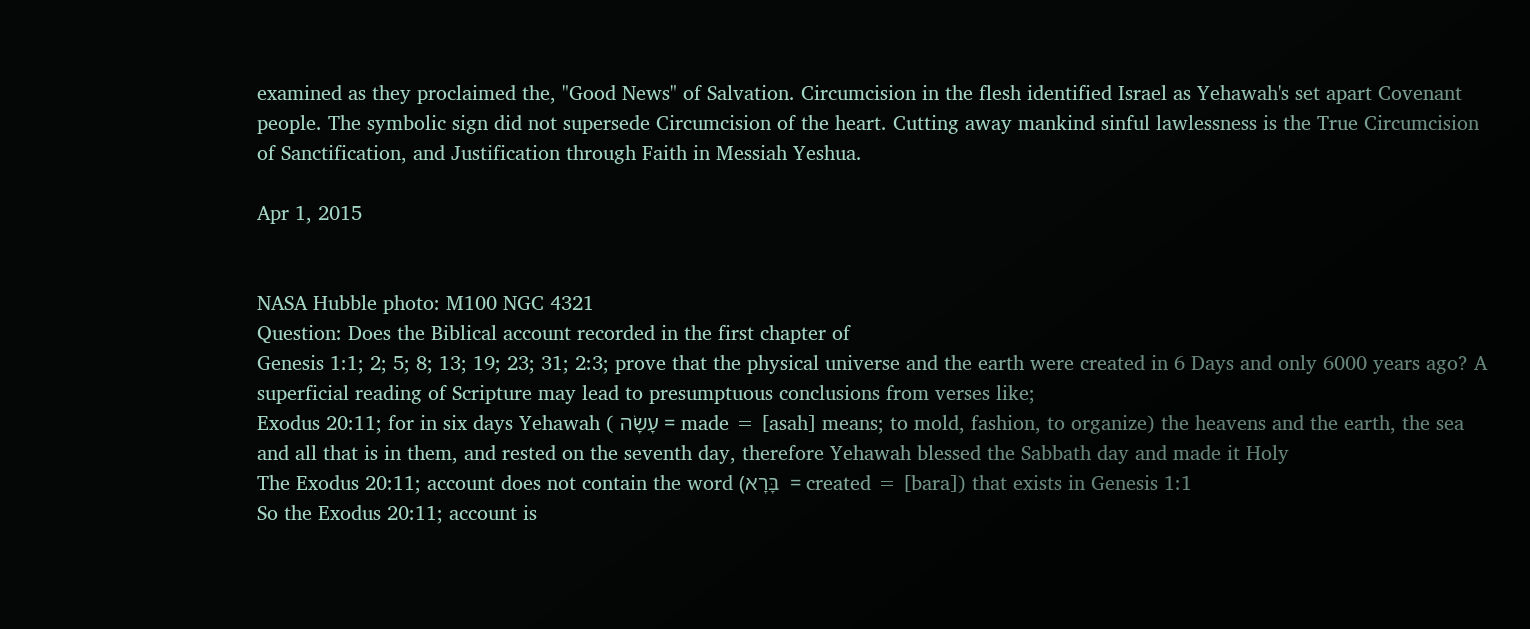examined as they proclaimed the, "Good News" of Salvation. Circumcision in the flesh identified Israel as Yehawah's set apart Covenant people. The symbolic sign did not supersede Circumcision of the heart. Cutting away mankind sinful lawlessness is the True Circumcision of Sanctification, and Justification through Faith in Messiah Yeshua.

Apr 1, 2015


NASA Hubble photo: M100 NGC 4321
Question: Does the Biblical account recorded in the first chapter of
Genesis 1:1; 2; 5; 8; 13; 19; 23; 31; 2:3; prove that the physical universe and the earth were created in 6 Days and only 6000 years ago? A superficial reading of Scripture may lead to presumptuous conclusions from verses like;
Exodus 20:11; for in six days Yehawah ( עָשָׂה = made = [asah] means; to mold, fashion, to organize) the heavens and the earth, the sea and all that is in them, and rested on the seventh day, therefore Yehawah blessed the Sabbath day and made it Holy
The Exodus 20:11; account does not contain the word (בָּרָא  = created = [bara]) that exists in Genesis 1:1
So the Exodus 20:11; account is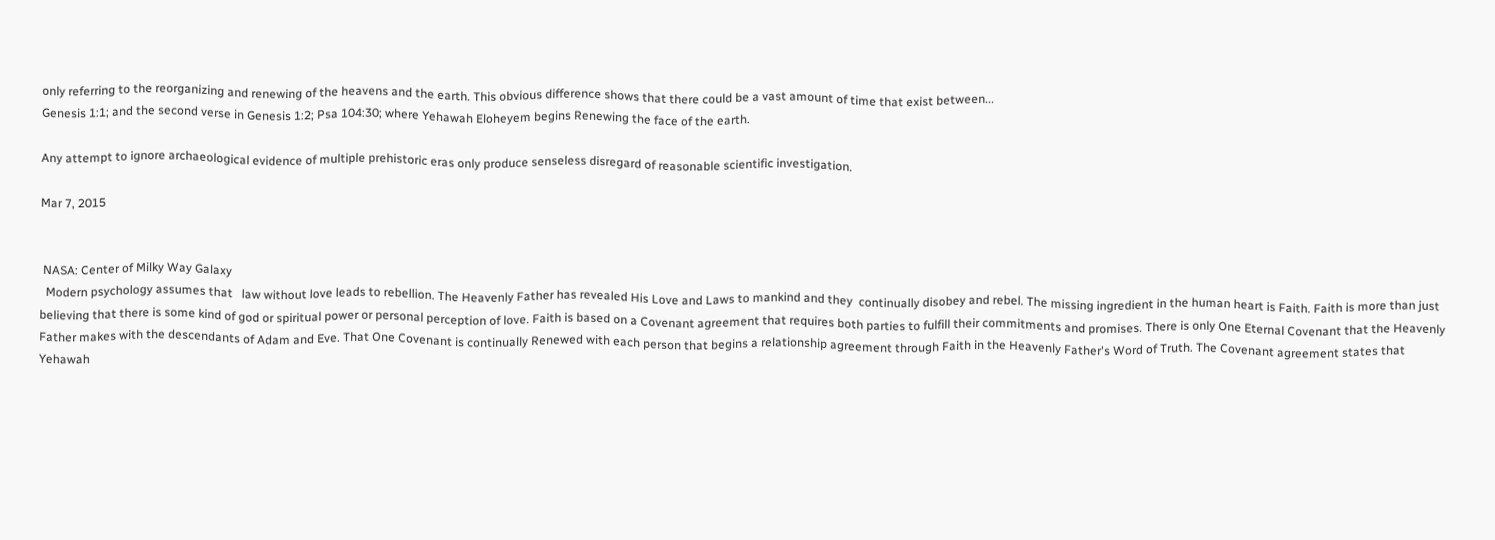only referring to the reorganizing and renewing of the heavens and the earth. This obvious difference shows that there could be a vast amount of time that exist between...
Genesis 1:1; and the second verse in Genesis 1:2; Psa 104:30; where Yehawah Eloheyem begins Renewing the face of the earth.

Any attempt to ignore archaeological evidence of multiple prehistoric eras only produce senseless disregard of reasonable scientific investigation.

Mar 7, 2015


 NASA: Center of Milky Way Galaxy
  Modern psychology assumes that   law without love leads to rebellion. The Heavenly Father has revealed His Love and Laws to mankind and they  continually disobey and rebel. The missing ingredient in the human heart is Faith. Faith is more than just believing that there is some kind of god or spiritual power or personal perception of love. Faith is based on a Covenant agreement that requires both parties to fulfill their commitments and promises. There is only One Eternal Covenant that the Heavenly Father makes with the descendants of Adam and Eve. That One Covenant is continually Renewed with each person that begins a relationship agreement through Faith in the Heavenly Father's Word of Truth. The Covenant agreement states that Yehawah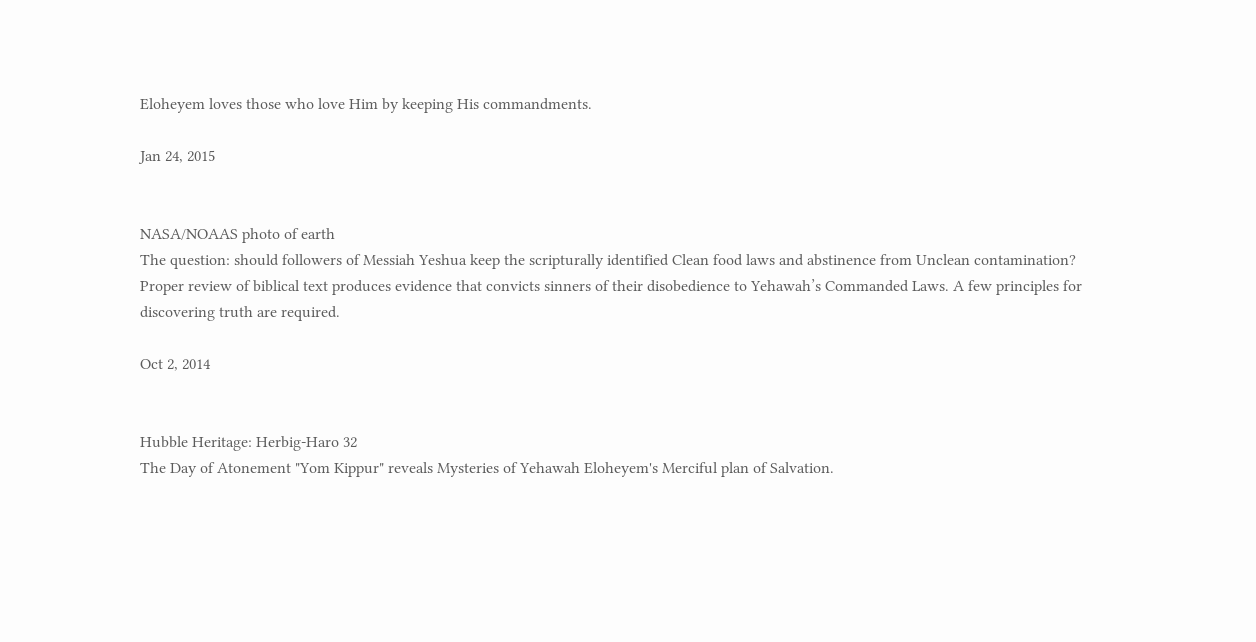Eloheyem loves those who love Him by keeping His commandments.

Jan 24, 2015


NASA/NOAAS photo of earth
The question: should followers of Messiah Yeshua keep the scripturally identified Clean food laws and abstinence from Unclean contamination? Proper review of biblical text produces evidence that convicts sinners of their disobedience to Yehawah’s Commanded Laws. A few principles for discovering truth are required.

Oct 2, 2014


Hubble Heritage: Herbig-Haro 32
The Day of Atonement "Yom Kippur" reveals Mysteries of Yehawah Eloheyem's Merciful plan of Salvation.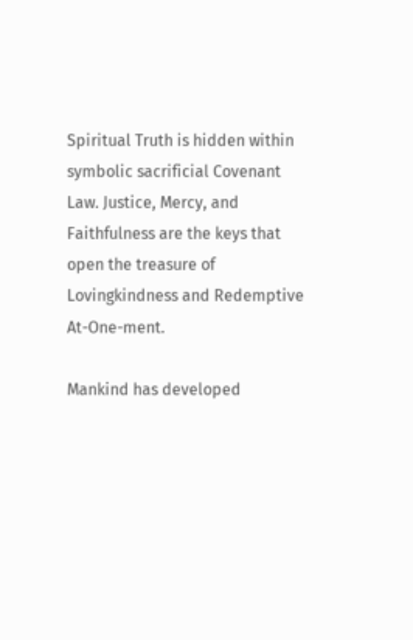Spiritual Truth is hidden within symbolic sacrificial Covenant Law. Justice, Mercy, and Faithfulness are the keys that open the treasure of Lovingkindness and Redemptive At-One-ment.

Mankind has developed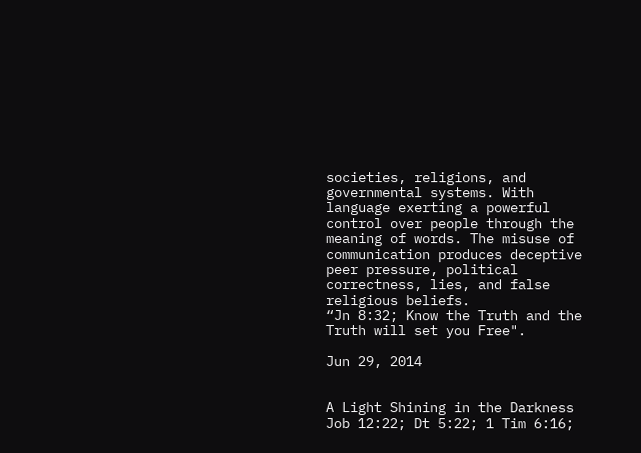societies, religions, and governmental systems. With language exerting a powerful control over people through the meaning of words. The misuse of communication produces deceptive peer pressure, political correctness, lies, and false religious beliefs.
“Jn 8:32; Know the Truth and the Truth will set you Free".

Jun 29, 2014


A Light Shining in the Darkness
Job 12:22; Dt 5:22; 1 Tim 6:16;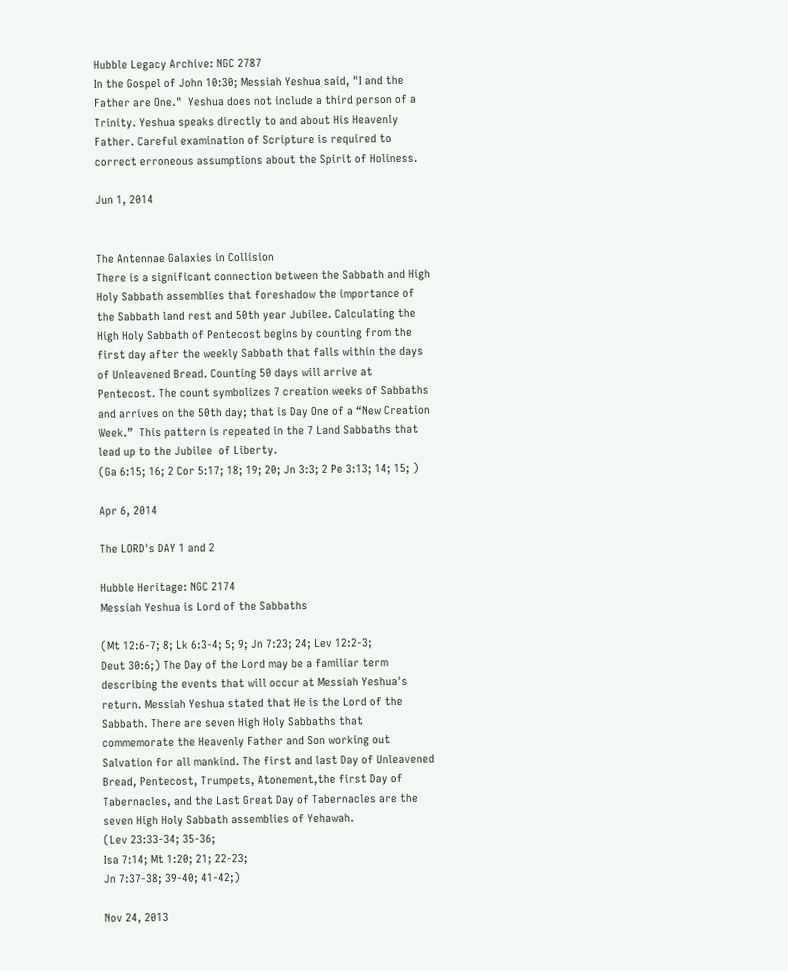Hubble Legacy Archive: NGC 2787
In the Gospel of John 10:30; Messiah Yeshua said, "I and the Father are One."  Yeshua does not include a third person of a Trinity. Yeshua speaks directly to and about His Heavenly Father. Careful examination of Scripture is required to correct erroneous assumptions about the Spirit of Holiness.

Jun 1, 2014


The Antennae Galaxies in Collision
There is a significant connection between the Sabbath and High Holy Sabbath assemblies that foreshadow the importance of the Sabbath land rest and 50th year Jubilee. Calculating the High Holy Sabbath of Pentecost begins by counting from the first day after the weekly Sabbath that falls within the days of Unleavened Bread. Counting 50 days will arrive at Pentecost. The count symbolizes 7 creation weeks of Sabbaths and arrives on the 50th day; that is Day One of a “New Creation Week.”  This pattern is repeated in the 7 Land Sabbaths that lead up to the Jubilee  of Liberty.
(Ga 6:15; 16; 2 Cor 5:17; 18; 19; 20; Jn 3:3; 2 Pe 3:13; 14; 15; )

Apr 6, 2014

The LORD's DAY 1 and 2

Hubble Heritage: NGC 2174
Messiah Yeshua is Lord of the Sabbaths

(Mt 12:6-7; 8; Lk 6:3-4; 5; 9; Jn 7:23; 24; Lev 12:2-3;
Deut 30:6;) The Day of the Lord may be a familiar term describing the events that will occur at Messiah Yeshua's return. Messiah Yeshua stated that He is the Lord of the Sabbath. There are seven High Holy Sabbaths that commemorate the Heavenly Father and Son working out Salvation for all mankind. The first and last Day of Unleavened Bread, Pentecost, Trumpets, Atonement,the first Day of Tabernacles, and the Last Great Day of Tabernacles are the seven High Holy Sabbath assemblies of Yehawah.
(Lev 23:33-34; 35-36;
Isa 7:14; Mt 1:20; 21; 22-23;
Jn 7:37-38; 39-40; 41-42;)

Nov 24, 2013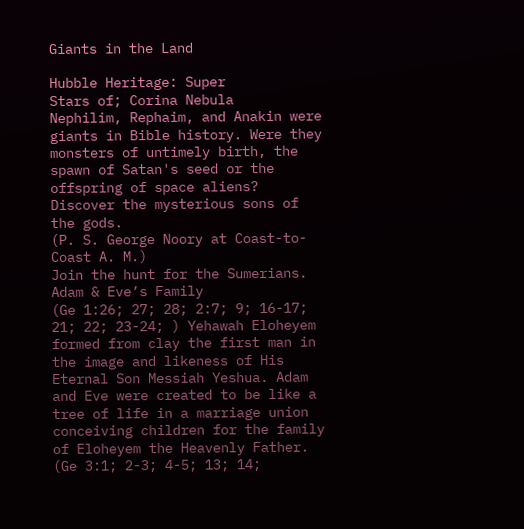Giants in the Land

Hubble Heritage: Super
Stars of; Corina Nebula
Nephilim, Rephaim, and Anakin were giants in Bible history. Were they monsters of untimely birth, the spawn of Satan's seed or the offspring of space aliens? Discover the mysterious sons of the gods.
(P. S. George Noory at Coast-to-Coast A. M.)
Join the hunt for the Sumerians.
Adam & Eve’s Family
(Ge 1:26; 27; 28; 2:7; 9; 16-17; 21; 22; 23-24; ) Yehawah Eloheyem formed from clay the first man in the image and likeness of His Eternal Son Messiah Yeshua. Adam and Eve were created to be like a tree of life in a marriage union conceiving children for the family of Eloheyem the Heavenly Father.
(Ge 3:1; 2-3; 4-5; 13; 14;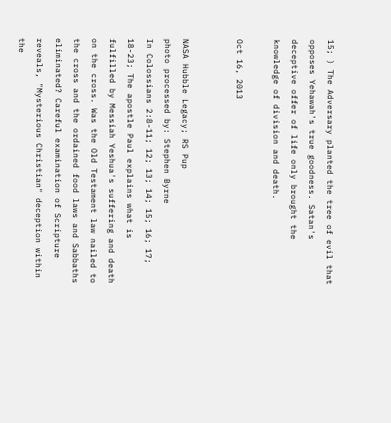15; ) The Adversary planted the tree of evil that opposes Yehawah's true goodness. Satan's deceptive offer of life only brought the knowledge of division and death.

Oct 16, 2013


NASA Hubble Legacy; RS Pup
photo processed by: Stephen Byrne
In Colossians 2:8-11; 12; 13; 14; 15; 16; 17; 18-23; The apostle Paul explains what is fulfilled by Messiah Yeshua's suffering and death on the cross. Was the Old Testament law nailed to the cross and the ordained food laws and Sabbaths eliminated? Careful examination of Scripture reveals, "Mysterious Christian" deception within the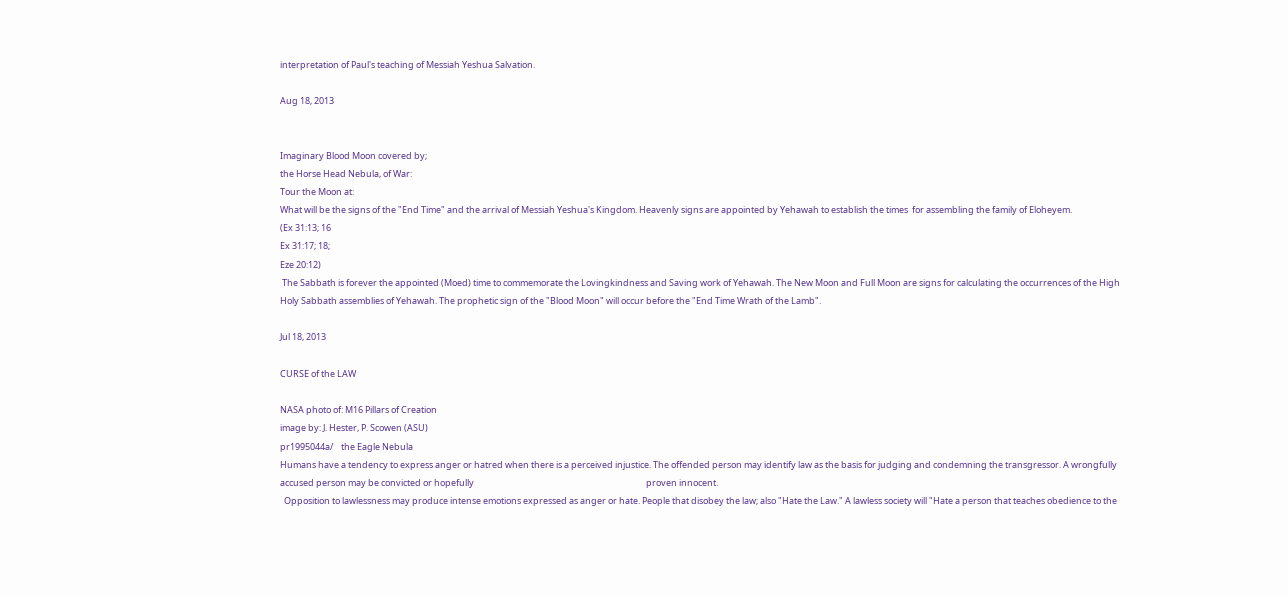interpretation of Paul's teaching of Messiah Yeshua Salvation.

Aug 18, 2013


Imaginary Blood Moon covered by;
the Horse Head Nebula, of War:
Tour the Moon at:
What will be the signs of the "End Time" and the arrival of Messiah Yeshua's Kingdom. Heavenly signs are appointed by Yehawah to establish the times  for assembling the family of Eloheyem.
(Ex 31:13; 16
Ex 31:17; 18;
Eze 20:12)
 The Sabbath is forever the appointed (Moed) time to commemorate the Lovingkindness and Saving work of Yehawah. The New Moon and Full Moon are signs for calculating the occurrences of the High Holy Sabbath assemblies of Yehawah. The prophetic sign of the "Blood Moon" will occur before the "End Time Wrath of the Lamb".

Jul 18, 2013

CURSE of the LAW

NASA photo of: M16 Pillars of Creation
image by: J. Hester, P. Scowen (ASU)
pr1995044a/    the Eagle Nebula
Humans have a tendency to express anger or hatred when there is a perceived injustice. The offended person may identify law as the basis for judging and condemning the transgressor. A wrongfully accused person may be convicted or hopefully                                                                                      proven innocent.
  Opposition to lawlessness may produce intense emotions expressed as anger or hate. People that disobey the law; also "Hate the Law." A lawless society will "Hate a person that teaches obedience to the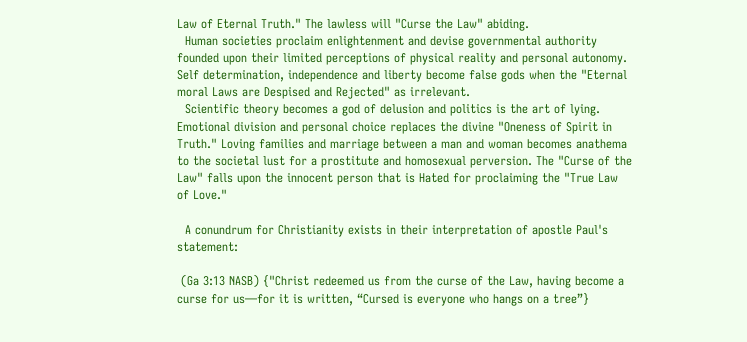Law of Eternal Truth." The lawless will "Curse the Law" abiding.
  Human societies proclaim enlightenment and devise governmental authority founded upon their limited perceptions of physical reality and personal autonomy. Self determination, independence and liberty become false gods when the "Eternal moral Laws are Despised and Rejected" as irrelevant.
  Scientific theory becomes a god of delusion and politics is the art of lying. Emotional division and personal choice replaces the divine "Oneness of Spirit in Truth." Loving families and marriage between a man and woman becomes anathema to the societal lust for a prostitute and homosexual perversion. The "Curse of the Law" falls upon the innocent person that is Hated for proclaiming the "True Law of Love."

  A conundrum for Christianity exists in their interpretation of apostle Paul's statement:

 (Ga 3:13 NASB) {"Christ redeemed us from the curse of the Law, having become a curse for us—for it is written, “Cursed is everyone who hangs on a tree”}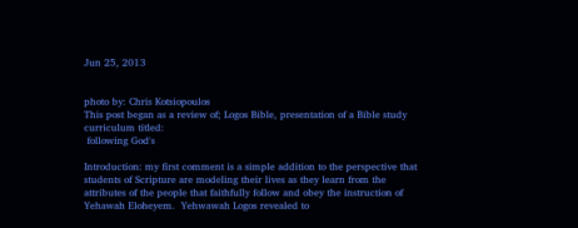Jun 25, 2013


photo by: Chris Kotsiopoulos
This post began as a review of; Logos Bible, presentation of a Bible study curriculum titled:
 following God's

Introduction: my first comment is a simple addition to the perspective that students of Scripture are modeling their lives as they learn from the attributes of the people that faithfully follow and obey the instruction of Yehawah Eloheyem.  Yehwawah Logos revealed to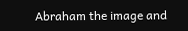Abraham the image and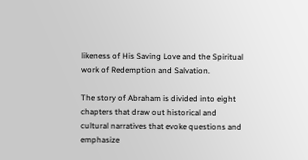likeness of His Saving Love and the Spiritual work of Redemption and Salvation.

The story of Abraham is divided into eight chapters that draw out historical and cultural narratives that evoke questions and emphasize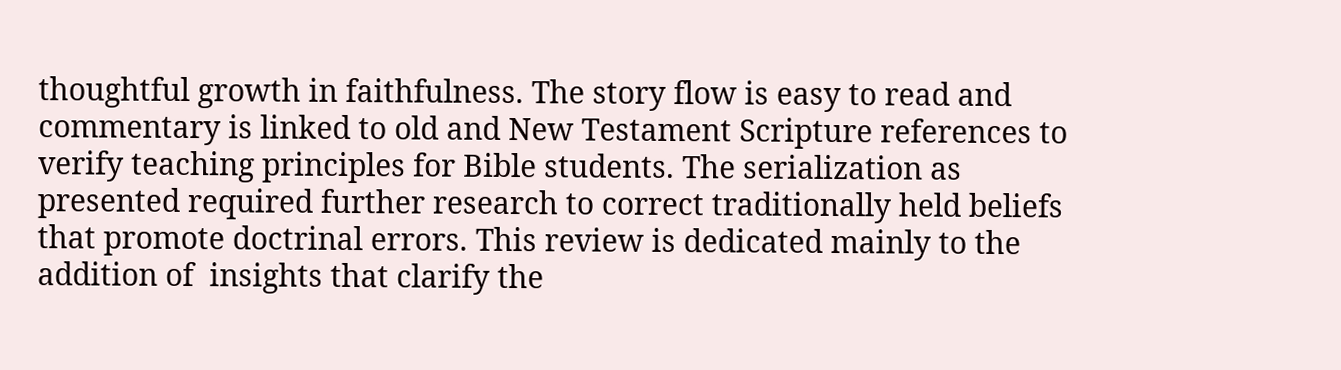thoughtful growth in faithfulness. The story flow is easy to read and commentary is linked to old and New Testament Scripture references to verify teaching principles for Bible students. The serialization as presented required further research to correct traditionally held beliefs that promote doctrinal errors. This review is dedicated mainly to the addition of  insights that clarify the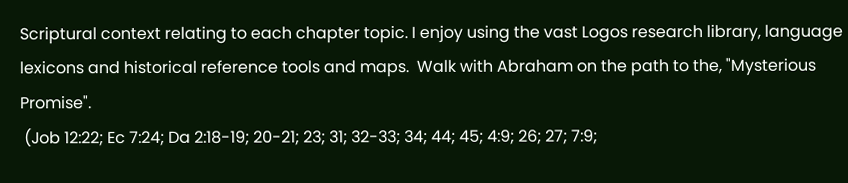Scriptural context relating to each chapter topic. I enjoy using the vast Logos research library, language lexicons and historical reference tools and maps.  Walk with Abraham on the path to the, "Mysterious Promise".
 (Job 12:22; Ec 7:24; Da 2:18-19; 20-21; 23; 31; 32-33; 34; 44; 45; 4:9; 26; 27; 7:9;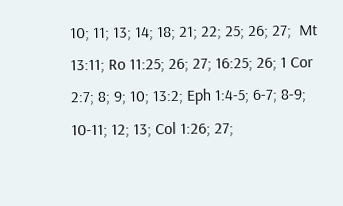10; 11; 13; 14; 18; 21; 22; 25; 26; 27;  Mt 13:11; Ro 11:25; 26; 27; 16:25; 26; 1 Cor 2:7; 8; 9; 10; 13:2; Eph 1:4-5; 6-7; 8-9; 10-11; 12; 13; Col 1:26; 27;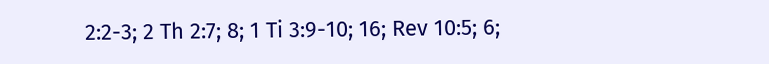2:2-3; 2 Th 2:7; 8; 1 Ti 3:9-10; 16; Rev 10:5; 6;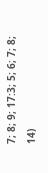7; 8; 9; 17:3; 5; 6; 7; 8; 14)